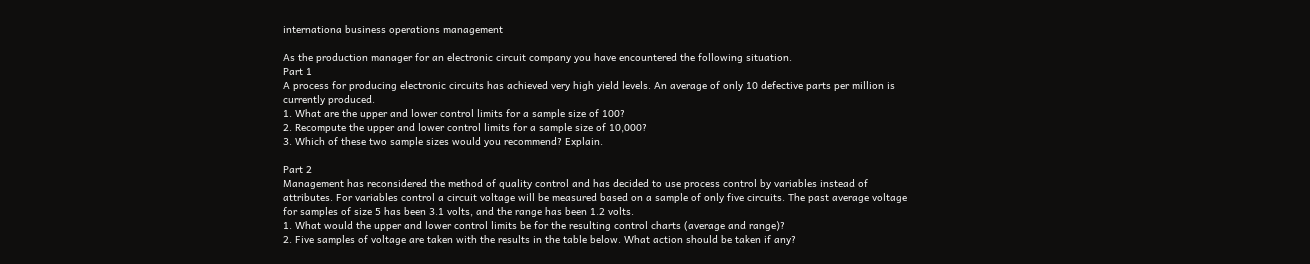internationa business operations management

As the production manager for an electronic circuit company you have encountered the following situation.
Part 1
A process for producing electronic circuits has achieved very high yield levels. An average of only 10 defective parts per million is currently produced.
1. What are the upper and lower control limits for a sample size of 100?
2. Recompute the upper and lower control limits for a sample size of 10,000?
3. Which of these two sample sizes would you recommend? Explain.

Part 2
Management has reconsidered the method of quality control and has decided to use process control by variables instead of attributes. For variables control a circuit voltage will be measured based on a sample of only five circuits. The past average voltage for samples of size 5 has been 3.1 volts, and the range has been 1.2 volts.
1. What would the upper and lower control limits be for the resulting control charts (average and range)?
2. Five samples of voltage are taken with the results in the table below. What action should be taken if any?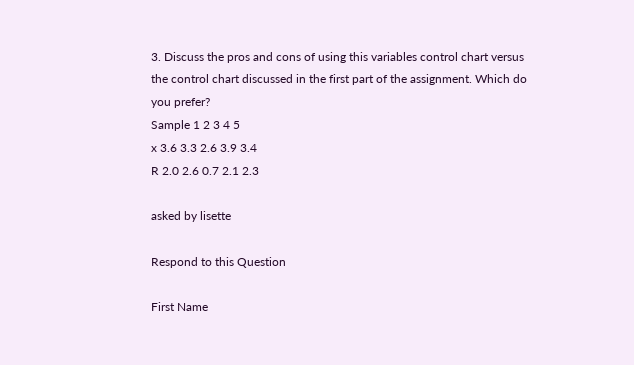3. Discuss the pros and cons of using this variables control chart versus the control chart discussed in the first part of the assignment. Which do you prefer?
Sample 1 2 3 4 5
x 3.6 3.3 2.6 3.9 3.4
R 2.0 2.6 0.7 2.1 2.3

asked by lisette

Respond to this Question

First Name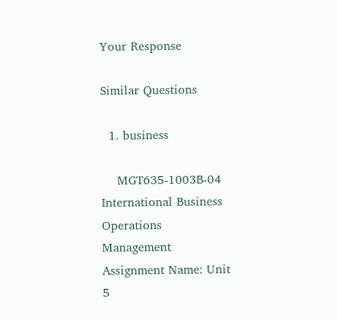Your Response

Similar Questions

  1. business

    MGT635-1003B-04 International Business Operations Management Assignment Name: Unit 5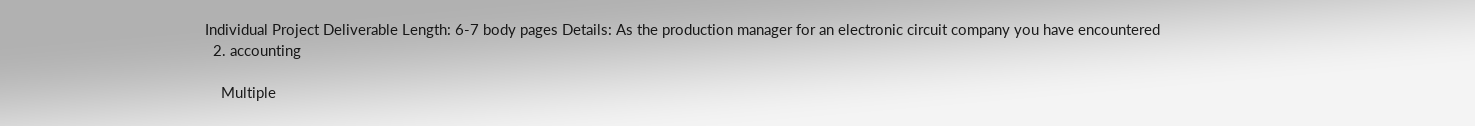Individual Project Deliverable Length: 6-7 body pages Details: As the production manager for an electronic circuit company you have encountered
  2. accounting

    Multiple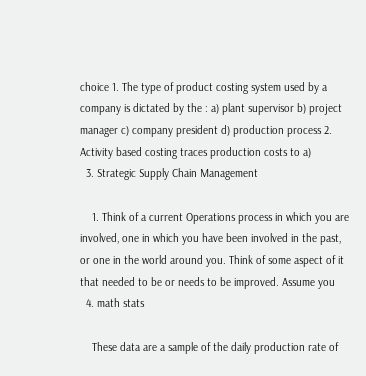choice 1. The type of product costing system used by a company is dictated by the : a) plant supervisor b) project manager c) company president d) production process 2. Activity based costing traces production costs to a)
  3. Strategic Supply Chain Management

    1. Think of a current Operations process in which you are involved, one in which you have been involved in the past, or one in the world around you. Think of some aspect of it that needed to be or needs to be improved. Assume you
  4. math stats

    These data are a sample of the daily production rate of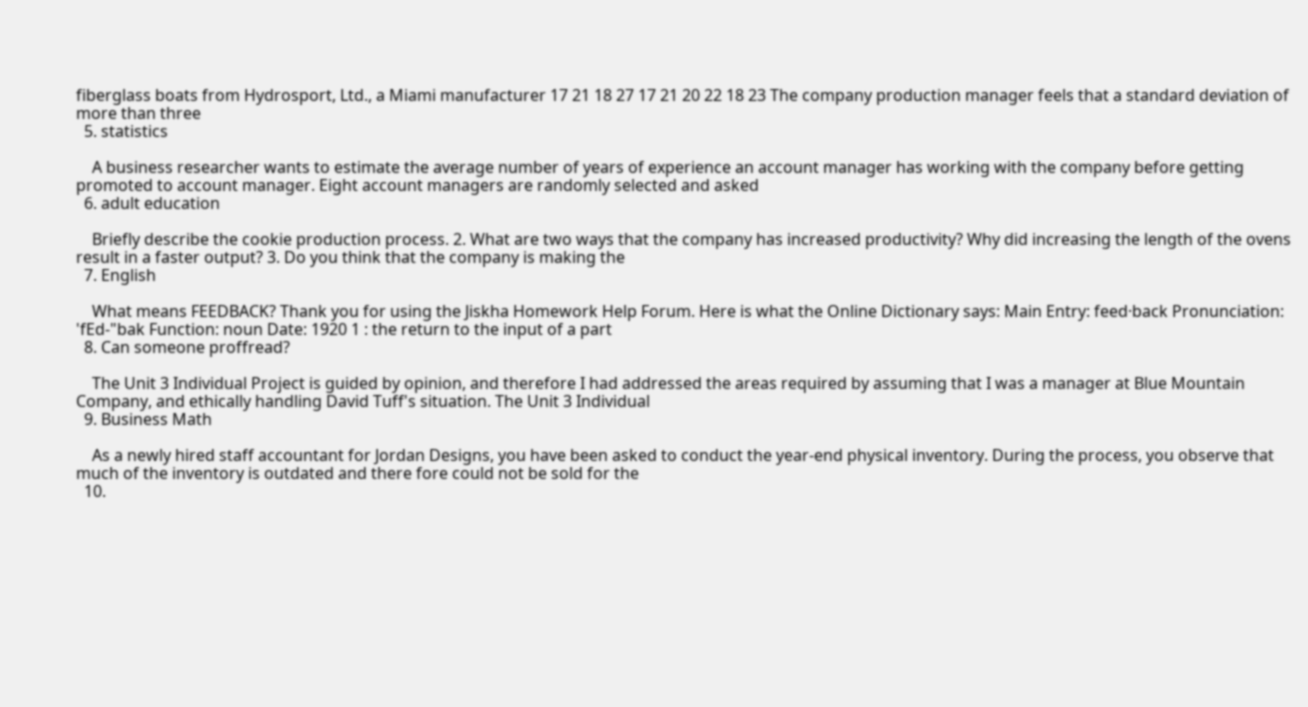fiberglass boats from Hydrosport, Ltd., a Miami manufacturer 17 21 18 27 17 21 20 22 18 23 The company production manager feels that a standard deviation of more than three
  5. statistics

    A business researcher wants to estimate the average number of years of experience an account manager has working with the company before getting promoted to account manager. Eight account managers are randomly selected and asked
  6. adult education

    Briefly describe the cookie production process. 2. What are two ways that the company has increased productivity? Why did increasing the length of the ovens result in a faster output? 3. Do you think that the company is making the
  7. English

    What means FEEDBACK? Thank you for using the Jiskha Homework Help Forum. Here is what the Online Dictionary says: Main Entry: feed·back Pronunciation: 'fEd-"bak Function: noun Date: 1920 1 : the return to the input of a part
  8. Can someone proffread?

    The Unit 3 Individual Project is guided by opinion, and therefore I had addressed the areas required by assuming that I was a manager at Blue Mountain Company, and ethically handling David Tuff's situation. The Unit 3 Individual
  9. Business Math

    As a newly hired staff accountant for Jordan Designs, you have been asked to conduct the year-end physical inventory. During the process, you observe that much of the inventory is outdated and there fore could not be sold for the
  10.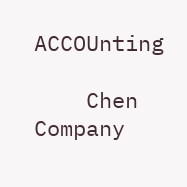ACCOUnting

    Chen Company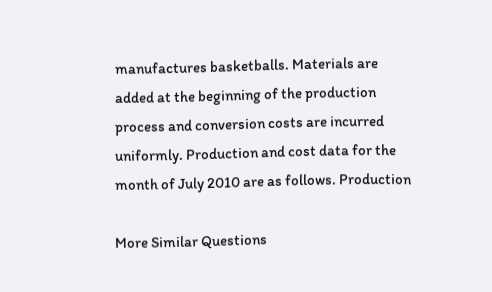manufactures basketballs. Materials are added at the beginning of the production process and conversion costs are incurred uniformly. Production and cost data for the month of July 2010 are as follows. Production

More Similar Questions